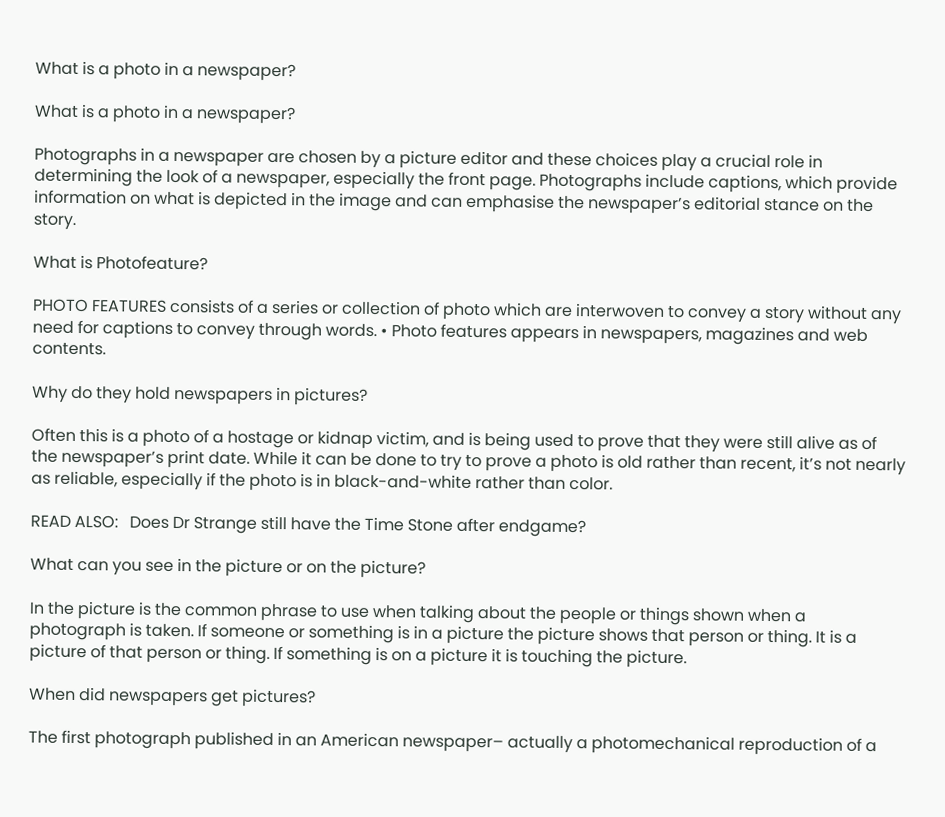What is a photo in a newspaper?

What is a photo in a newspaper?

Photographs in a newspaper are chosen by a picture editor and these choices play a crucial role in determining the look of a newspaper, especially the front page. Photographs include captions, which provide information on what is depicted in the image and can emphasise the newspaper’s editorial stance on the story.

What is Photofeature?

PHOTO FEATURES consists of a series or collection of photo which are interwoven to convey a story without any need for captions to convey through words. • Photo features appears in newspapers, magazines and web contents.

Why do they hold newspapers in pictures?

Often this is a photo of a hostage or kidnap victim, and is being used to prove that they were still alive as of the newspaper’s print date. While it can be done to try to prove a photo is old rather than recent, it’s not nearly as reliable, especially if the photo is in black-and-white rather than color.

READ ALSO:   Does Dr Strange still have the Time Stone after endgame?

What can you see in the picture or on the picture?

In the picture is the common phrase to use when talking about the people or things shown when a photograph is taken. If someone or something is in a picture the picture shows that person or thing. It is a picture of that person or thing. If something is on a picture it is touching the picture.

When did newspapers get pictures?

The first photograph published in an American newspaper– actually a photomechanical reproduction of a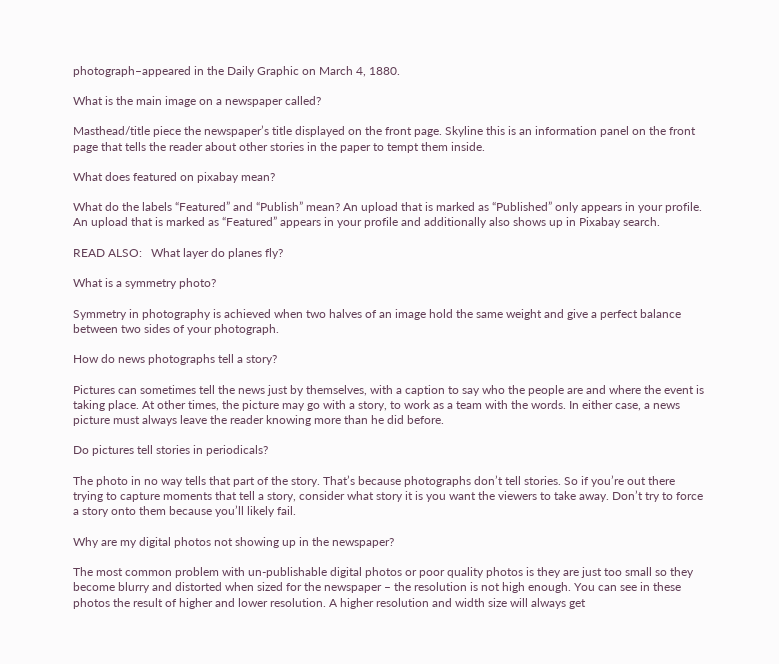photograph–appeared in the Daily Graphic on March 4, 1880.

What is the main image on a newspaper called?

Masthead/title piece the newspaper’s title displayed on the front page. Skyline this is an information panel on the front page that tells the reader about other stories in the paper to tempt them inside.

What does featured on pixabay mean?

What do the labels “Featured” and “Publish” mean? An upload that is marked as “Published” only appears in your profile. An upload that is marked as “Featured” appears in your profile and additionally also shows up in Pixabay search.

READ ALSO:   What layer do planes fly?

What is a symmetry photo?

Symmetry in photography is achieved when two halves of an image hold the same weight and give a perfect balance between two sides of your photograph.

How do news photographs tell a story?

Pictures can sometimes tell the news just by themselves, with a caption to say who the people are and where the event is taking place. At other times, the picture may go with a story, to work as a team with the words. In either case, a news picture must always leave the reader knowing more than he did before.

Do pictures tell stories in periodicals?

The photo in no way tells that part of the story. That’s because photographs don’t tell stories. So if you’re out there trying to capture moments that tell a story, consider what story it is you want the viewers to take away. Don’t try to force a story onto them because you’ll likely fail.

Why are my digital photos not showing up in the newspaper?

The most common problem with un-publishable digital photos or poor quality photos is they are just too small so they become blurry and distorted when sized for the newspaper – the resolution is not high enough. You can see in these photos the result of higher and lower resolution. A higher resolution and width size will always get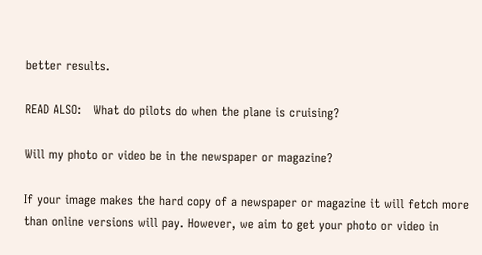better results.

READ ALSO:   What do pilots do when the plane is cruising?

Will my photo or video be in the newspaper or magazine?

If your image makes the hard copy of a newspaper or magazine it will fetch more than online versions will pay. However, we aim to get your photo or video in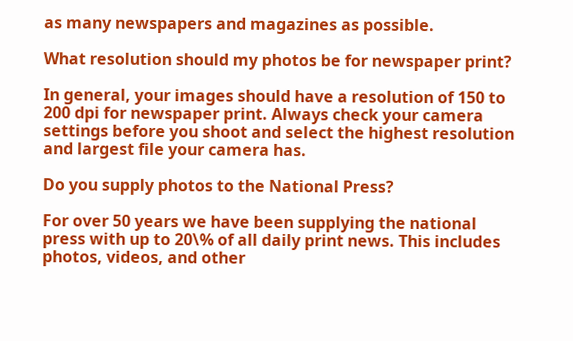as many newspapers and magazines as possible.

What resolution should my photos be for newspaper print?

In general, your images should have a resolution of 150 to 200 dpi for newspaper print. Always check your camera settings before you shoot and select the highest resolution and largest file your camera has.

Do you supply photos to the National Press?

For over 50 years we have been supplying the national press with up to 20\% of all daily print news. This includes photos, videos, and other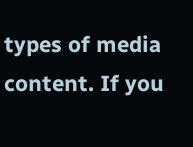types of media content. If you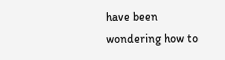have been wondering how to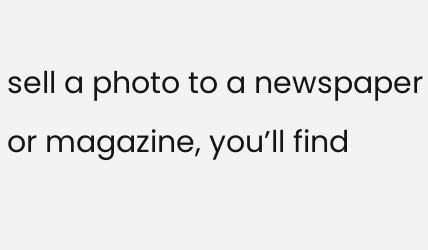sell a photo to a newspaper or magazine, you’ll find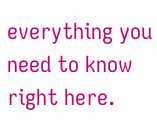everything you need to know right here.